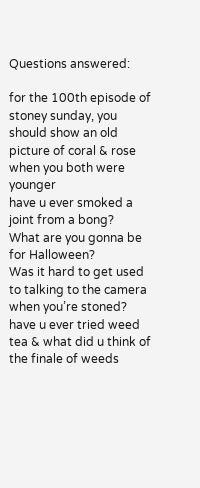Questions answered:

for the 100th episode of stoney sunday, you should show an old picture of coral & rose when you both were younger
have u ever smoked a joint from a bong?
What are you gonna be for Halloween?
Was it hard to get used to talking to the camera when you’re stoned?
have u ever tried weed tea & what did u think of the finale of weeds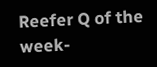Reefer Q of the week-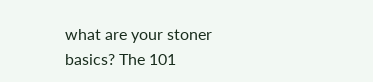what are your stoner basics? The 101